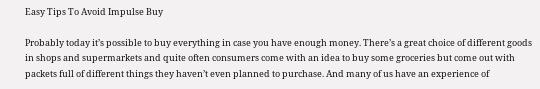Easy Tips To Avoid Impulse Buy

Probably today it’s possible to buy everything in case you have enough money. There’s a great choice of different goods in shops and supermarkets and quite often consumers come with an idea to buy some groceries but come out with packets full of different things they haven’t even planned to purchase. And many of us have an experience of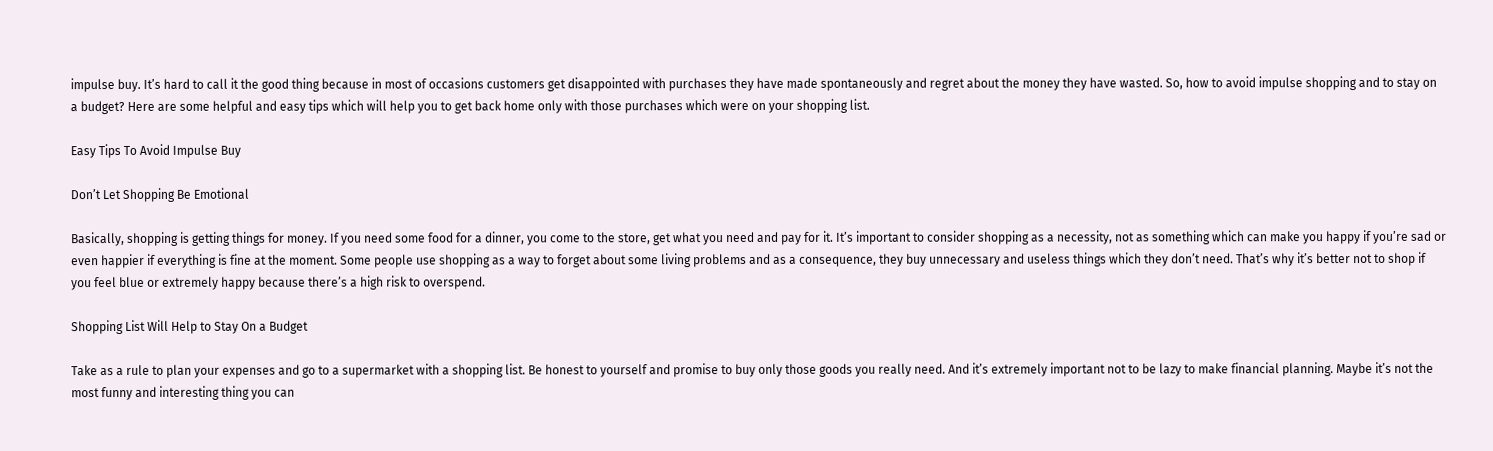impulse buy. It’s hard to call it the good thing because in most of occasions customers get disappointed with purchases they have made spontaneously and regret about the money they have wasted. So, how to avoid impulse shopping and to stay on a budget? Here are some helpful and easy tips which will help you to get back home only with those purchases which were on your shopping list.

Easy Tips To Avoid Impulse Buy

Don’t Let Shopping Be Emotional

Basically, shopping is getting things for money. If you need some food for a dinner, you come to the store, get what you need and pay for it. It’s important to consider shopping as a necessity, not as something which can make you happy if you’re sad or even happier if everything is fine at the moment. Some people use shopping as a way to forget about some living problems and as a consequence, they buy unnecessary and useless things which they don’t need. That’s why it’s better not to shop if you feel blue or extremely happy because there’s a high risk to overspend.

Shopping List Will Help to Stay On a Budget

Take as a rule to plan your expenses and go to a supermarket with a shopping list. Be honest to yourself and promise to buy only those goods you really need. And it’s extremely important not to be lazy to make financial planning. Maybe it’s not the most funny and interesting thing you can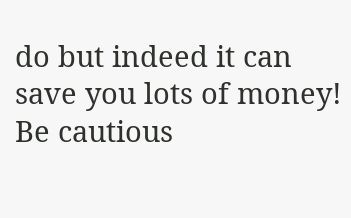do but indeed it can save you lots of money! Be cautious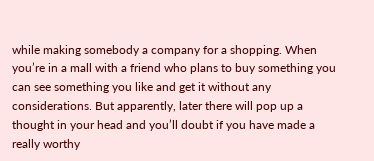while making somebody a company for a shopping. When you’re in a mall with a friend who plans to buy something you can see something you like and get it without any considerations. But apparently, later there will pop up a thought in your head and you’ll doubt if you have made a really worthy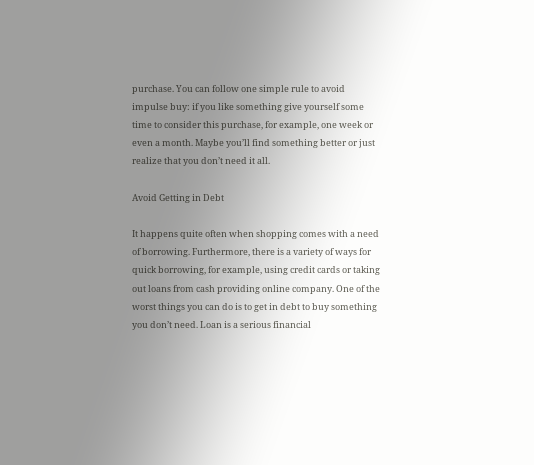purchase. You can follow one simple rule to avoid impulse buy: if you like something give yourself some time to consider this purchase, for example, one week or even a month. Maybe you’ll find something better or just realize that you don’t need it all.

Avoid Getting in Debt

It happens quite often when shopping comes with a need of borrowing. Furthermore, there is a variety of ways for quick borrowing, for example, using credit cards or taking out loans from cash providing online company. One of the worst things you can do is to get in debt to buy something you don’t need. Loan is a serious financial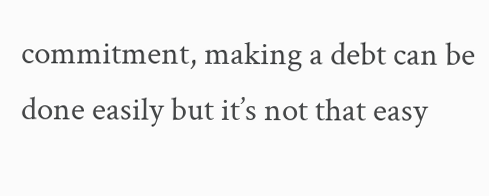commitment, making a debt can be done easily but it’s not that easy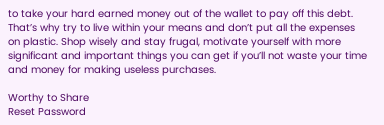to take your hard earned money out of the wallet to pay off this debt. That’s why try to live within your means and don’t put all the expenses on plastic. Shop wisely and stay frugal, motivate yourself with more significant and important things you can get if you’ll not waste your time and money for making useless purchases.

Worthy to Share
Reset Password